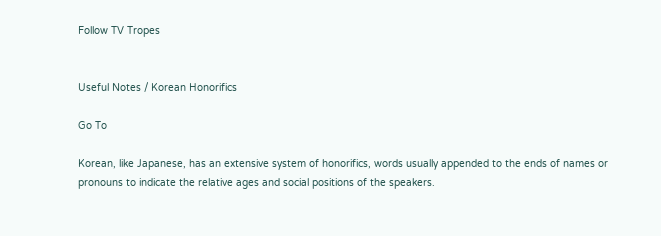Follow TV Tropes


Useful Notes / Korean Honorifics

Go To

Korean, like Japanese, has an extensive system of honorifics, words usually appended to the ends of names or pronouns to indicate the relative ages and social positions of the speakers.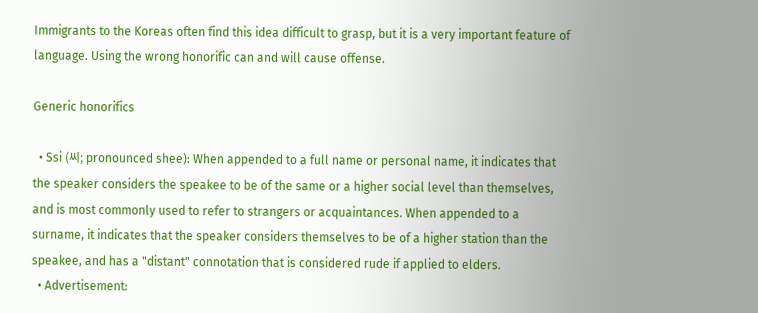Immigrants to the Koreas often find this idea difficult to grasp, but it is a very important feature of language. Using the wrong honorific can and will cause offense.

Generic honorifics

  • Ssi (씨; pronounced shee): When appended to a full name or personal name, it indicates that the speaker considers the speakee to be of the same or a higher social level than themselves, and is most commonly used to refer to strangers or acquaintances. When appended to a surname, it indicates that the speaker considers themselves to be of a higher station than the speakee, and has a "distant" connotation that is considered rude if applied to elders.
  • Advertisement: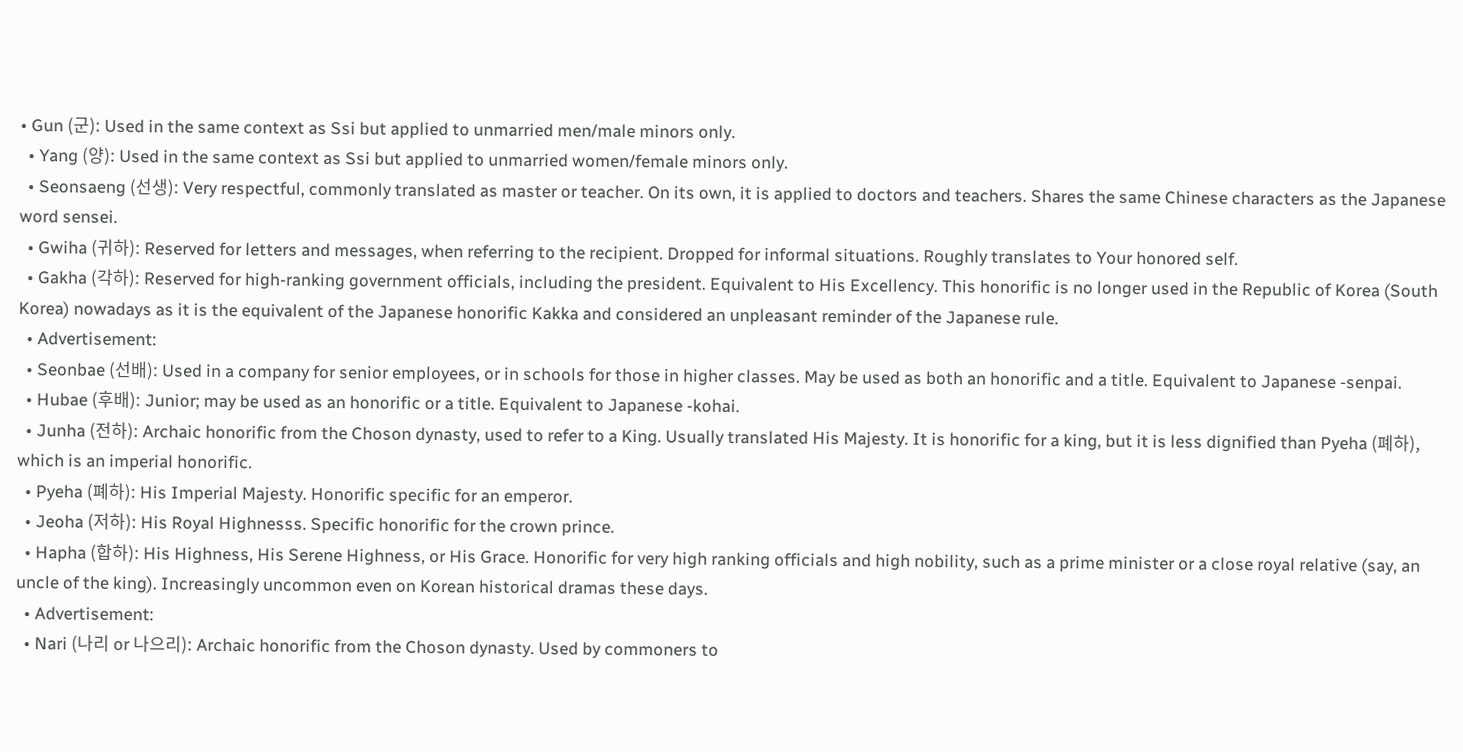• Gun (군): Used in the same context as Ssi but applied to unmarried men/male minors only.
  • Yang (양): Used in the same context as Ssi but applied to unmarried women/female minors only.
  • Seonsaeng (선생): Very respectful, commonly translated as master or teacher. On its own, it is applied to doctors and teachers. Shares the same Chinese characters as the Japanese word sensei.
  • Gwiha (귀하): Reserved for letters and messages, when referring to the recipient. Dropped for informal situations. Roughly translates to Your honored self.
  • Gakha (각하): Reserved for high-ranking government officials, including the president. Equivalent to His Excellency. This honorific is no longer used in the Republic of Korea (South Korea) nowadays as it is the equivalent of the Japanese honorific Kakka and considered an unpleasant reminder of the Japanese rule.
  • Advertisement:
  • Seonbae (선배): Used in a company for senior employees, or in schools for those in higher classes. May be used as both an honorific and a title. Equivalent to Japanese -senpai.
  • Hubae (후배): Junior; may be used as an honorific or a title. Equivalent to Japanese -kohai.
  • Junha (전하): Archaic honorific from the Choson dynasty, used to refer to a King. Usually translated His Majesty. It is honorific for a king, but it is less dignified than Pyeha (폐하), which is an imperial honorific.
  • Pyeha (폐하): His Imperial Majesty. Honorific specific for an emperor.
  • Jeoha (저하): His Royal Highnesss. Specific honorific for the crown prince.
  • Hapha (합하): His Highness, His Serene Highness, or His Grace. Honorific for very high ranking officials and high nobility, such as a prime minister or a close royal relative (say, an uncle of the king). Increasingly uncommon even on Korean historical dramas these days.
  • Advertisement:
  • Nari (나리 or 나으리): Archaic honorific from the Choson dynasty. Used by commoners to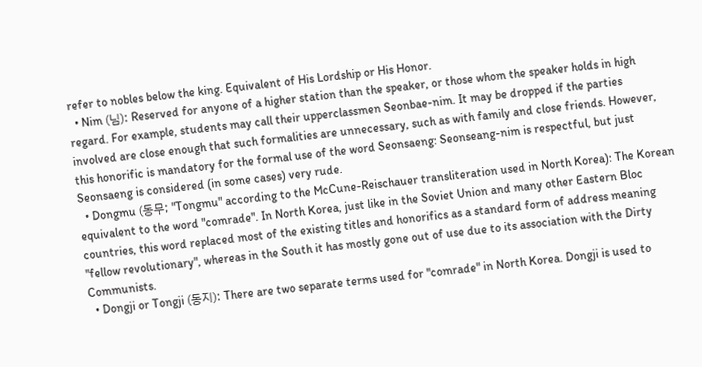refer to nobles below the king. Equivalent of His Lordship or His Honor.
  • Nim (님): Reserved for anyone of a higher station than the speaker, or those whom the speaker holds in high regard. For example, students may call their upperclassmen Seonbae-nim. It may be dropped if the parties involved are close enough that such formalities are unnecessary, such as with family and close friends. However, this honorific is mandatory for the formal use of the word Seonsaeng: Seonseang-nim is respectful, but just Seonsaeng is considered (in some cases) very rude.
  • Dongmu (동무; "Tongmu" according to the McCune-Reischauer transliteration used in North Korea): The Korean equivalent to the word "comrade". In North Korea, just like in the Soviet Union and many other Eastern Bloc countries, this word replaced most of the existing titles and honorifics as a standard form of address meaning "fellow revolutionary", whereas in the South it has mostly gone out of use due to its association with the Dirty Communists.
  • Dongji or Tongji (동지): There are two separate terms used for "comrade" in North Korea. Dongji is used to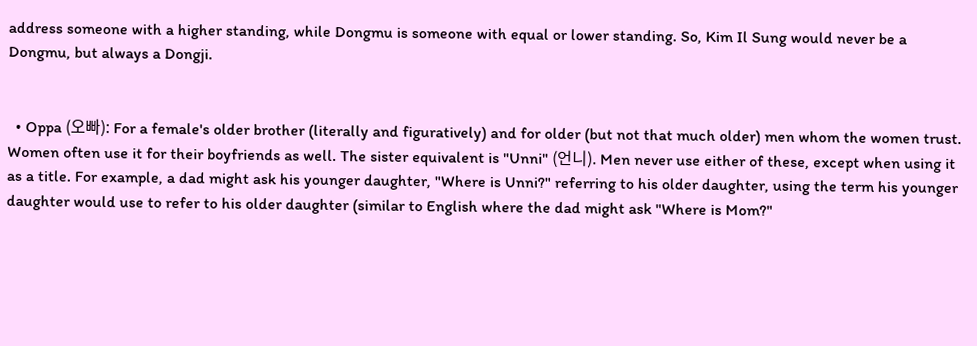address someone with a higher standing, while Dongmu is someone with equal or lower standing. So, Kim Il Sung would never be a Dongmu, but always a Dongji.


  • Oppa (오빠): For a female's older brother (literally and figuratively) and for older (but not that much older) men whom the women trust. Women often use it for their boyfriends as well. The sister equivalent is "Unni" (언니). Men never use either of these, except when using it as a title. For example, a dad might ask his younger daughter, "Where is Unni?" referring to his older daughter, using the term his younger daughter would use to refer to his older daughter (similar to English where the dad might ask "Where is Mom?"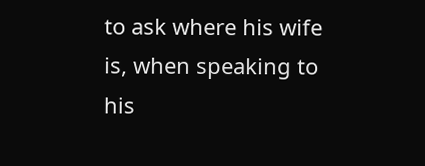to ask where his wife is, when speaking to his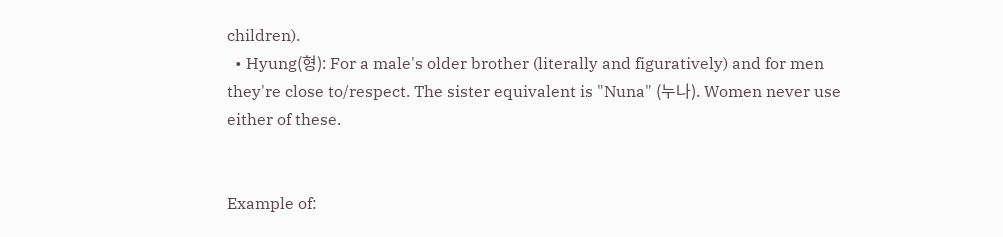children).
  • Hyung(형): For a male's older brother (literally and figuratively) and for men they're close to/respect. The sister equivalent is "Nuna" (누나). Women never use either of these.


Example of: